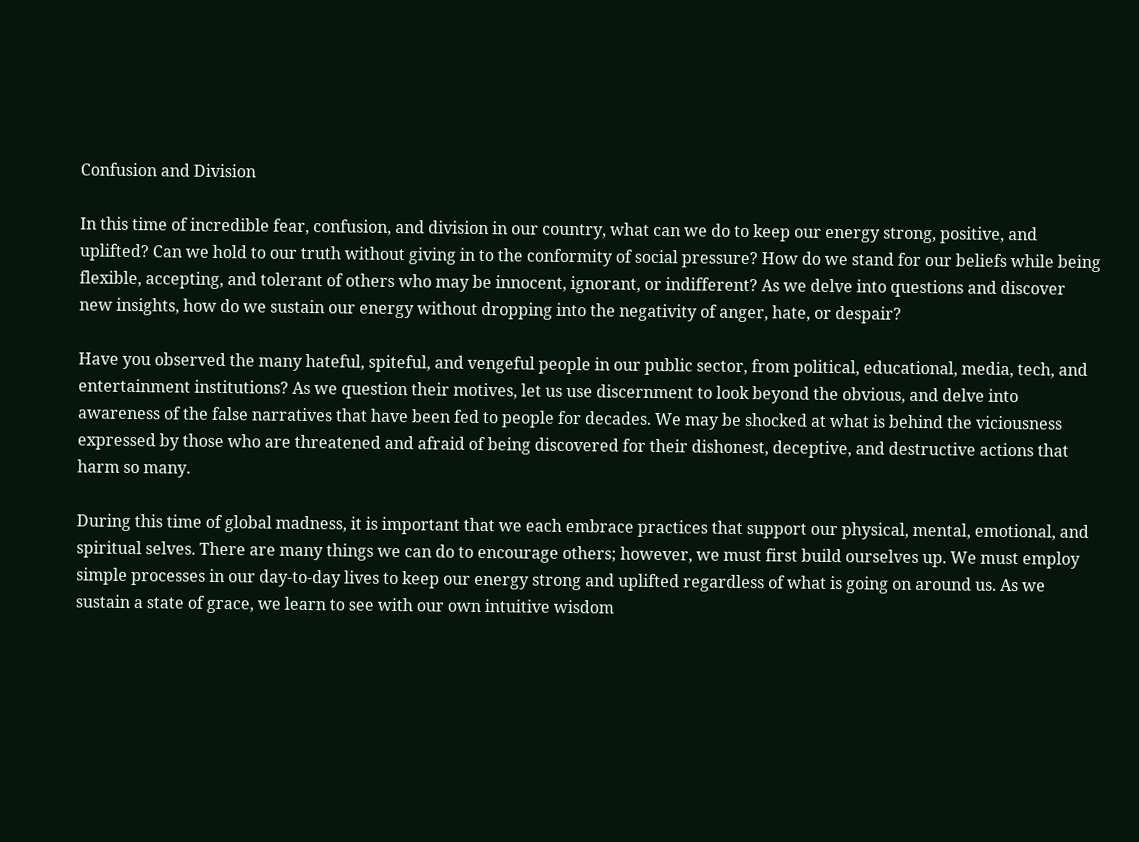Confusion and Division

In this time of incredible fear, confusion, and division in our country, what can we do to keep our energy strong, positive, and uplifted? Can we hold to our truth without giving in to the conformity of social pressure? How do we stand for our beliefs while being flexible, accepting, and tolerant of others who may be innocent, ignorant, or indifferent? As we delve into questions and discover new insights, how do we sustain our energy without dropping into the negativity of anger, hate, or despair?

Have you observed the many hateful, spiteful, and vengeful people in our public sector, from political, educational, media, tech, and entertainment institutions? As we question their motives, let us use discernment to look beyond the obvious, and delve into awareness of the false narratives that have been fed to people for decades. We may be shocked at what is behind the viciousness expressed by those who are threatened and afraid of being discovered for their dishonest, deceptive, and destructive actions that harm so many.

During this time of global madness, it is important that we each embrace practices that support our physical, mental, emotional, and spiritual selves. There are many things we can do to encourage others; however, we must first build ourselves up. We must employ simple processes in our day-to-day lives to keep our energy strong and uplifted regardless of what is going on around us. As we sustain a state of grace, we learn to see with our own intuitive wisdom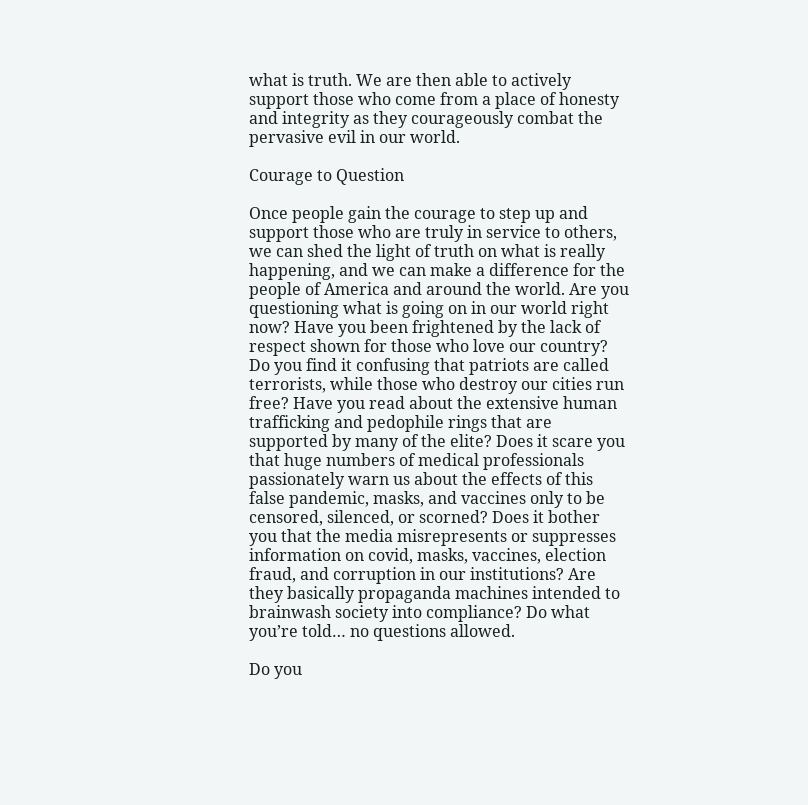what is truth. We are then able to actively support those who come from a place of honesty and integrity as they courageously combat the pervasive evil in our world.

Courage to Question

Once people gain the courage to step up and support those who are truly in service to others, we can shed the light of truth on what is really happening, and we can make a difference for the people of America and around the world. Are you questioning what is going on in our world right now? Have you been frightened by the lack of respect shown for those who love our country? Do you find it confusing that patriots are called terrorists, while those who destroy our cities run free? Have you read about the extensive human trafficking and pedophile rings that are supported by many of the elite? Does it scare you that huge numbers of medical professionals passionately warn us about the effects of this false pandemic, masks, and vaccines only to be censored, silenced, or scorned? Does it bother you that the media misrepresents or suppresses information on covid, masks, vaccines, election fraud, and corruption in our institutions? Are they basically propaganda machines intended to brainwash society into compliance? Do what you’re told… no questions allowed.

Do you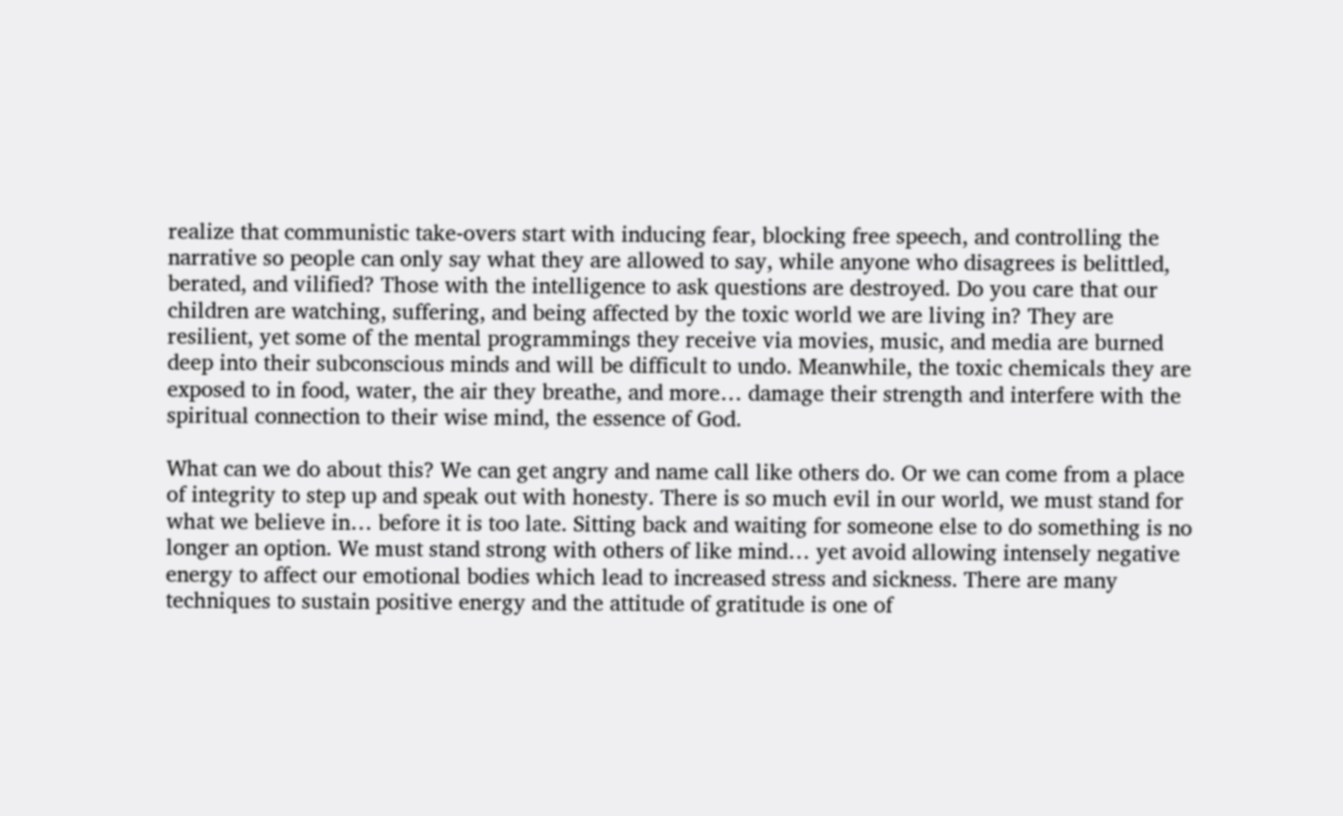realize that communistic take-overs start with inducing fear, blocking free speech, and controlling the narrative so people can only say what they are allowed to say, while anyone who disagrees is belittled, berated, and vilified? Those with the intelligence to ask questions are destroyed. Do you care that our children are watching, suffering, and being affected by the toxic world we are living in? They are resilient, yet some of the mental programmings they receive via movies, music, and media are burned deep into their subconscious minds and will be difficult to undo. Meanwhile, the toxic chemicals they are exposed to in food, water, the air they breathe, and more… damage their strength and interfere with the spiritual connection to their wise mind, the essence of God.

What can we do about this? We can get angry and name call like others do. Or we can come from a place of integrity to step up and speak out with honesty. There is so much evil in our world, we must stand for what we believe in… before it is too late. Sitting back and waiting for someone else to do something is no longer an option. We must stand strong with others of like mind… yet avoid allowing intensely negative energy to affect our emotional bodies which lead to increased stress and sickness. There are many techniques to sustain positive energy and the attitude of gratitude is one of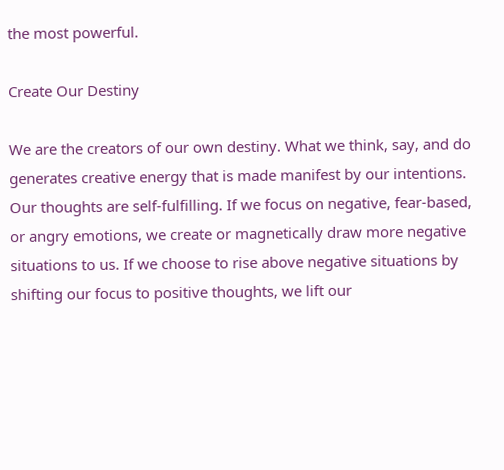the most powerful.

Create Our Destiny

We are the creators of our own destiny. What we think, say, and do generates creative energy that is made manifest by our intentions. Our thoughts are self-fulfilling. If we focus on negative, fear-based, or angry emotions, we create or magnetically draw more negative situations to us. If we choose to rise above negative situations by shifting our focus to positive thoughts, we lift our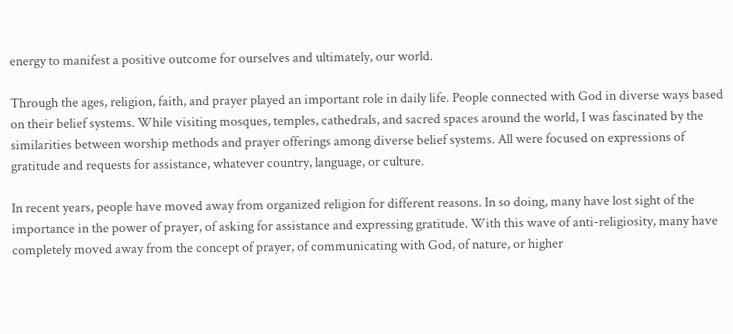energy to manifest a positive outcome for ourselves and ultimately, our world.

Through the ages, religion, faith, and prayer played an important role in daily life. People connected with God in diverse ways based on their belief systems. While visiting mosques, temples, cathedrals, and sacred spaces around the world, I was fascinated by the similarities between worship methods and prayer offerings among diverse belief systems. All were focused on expressions of gratitude and requests for assistance, whatever country, language, or culture.

In recent years, people have moved away from organized religion for different reasons. In so doing, many have lost sight of the importance in the power of prayer, of asking for assistance and expressing gratitude. With this wave of anti-religiosity, many have completely moved away from the concept of prayer, of communicating with God, of nature, or higher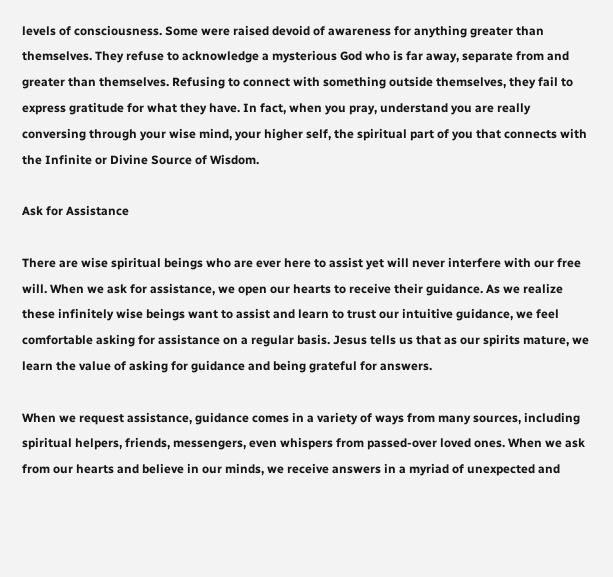levels of consciousness. Some were raised devoid of awareness for anything greater than themselves. They refuse to acknowledge a mysterious God who is far away, separate from and greater than themselves. Refusing to connect with something outside themselves, they fail to express gratitude for what they have. In fact, when you pray, understand you are really conversing through your wise mind, your higher self, the spiritual part of you that connects with the Infinite or Divine Source of Wisdom.

Ask for Assistance

There are wise spiritual beings who are ever here to assist yet will never interfere with our free will. When we ask for assistance, we open our hearts to receive their guidance. As we realize these infinitely wise beings want to assist and learn to trust our intuitive guidance, we feel comfortable asking for assistance on a regular basis. Jesus tells us that as our spirits mature, we learn the value of asking for guidance and being grateful for answers.

When we request assistance, guidance comes in a variety of ways from many sources, including spiritual helpers, friends, messengers, even whispers from passed-over loved ones. When we ask from our hearts and believe in our minds, we receive answers in a myriad of unexpected and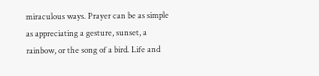miraculous ways. Prayer can be as simple as appreciating a gesture, sunset, a rainbow, or the song of a bird. Life and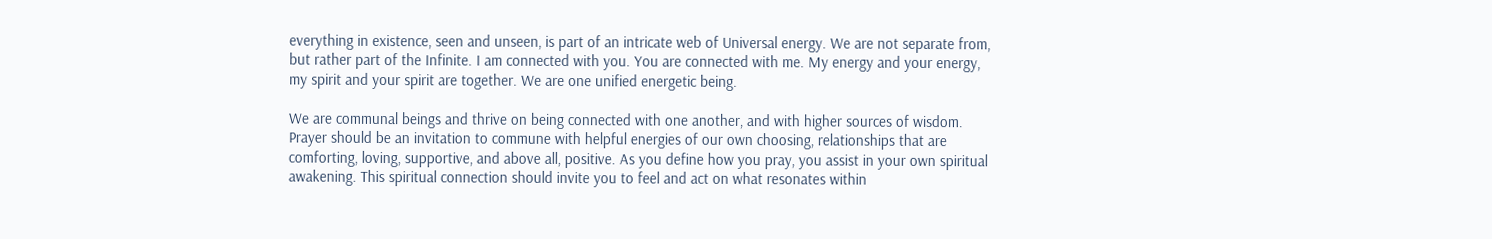everything in existence, seen and unseen, is part of an intricate web of Universal energy. We are not separate from, but rather part of the Infinite. I am connected with you. You are connected with me. My energy and your energy, my spirit and your spirit are together. We are one unified energetic being.

We are communal beings and thrive on being connected with one another, and with higher sources of wisdom. Prayer should be an invitation to commune with helpful energies of our own choosing, relationships that are comforting, loving, supportive, and above all, positive. As you define how you pray, you assist in your own spiritual awakening. This spiritual connection should invite you to feel and act on what resonates within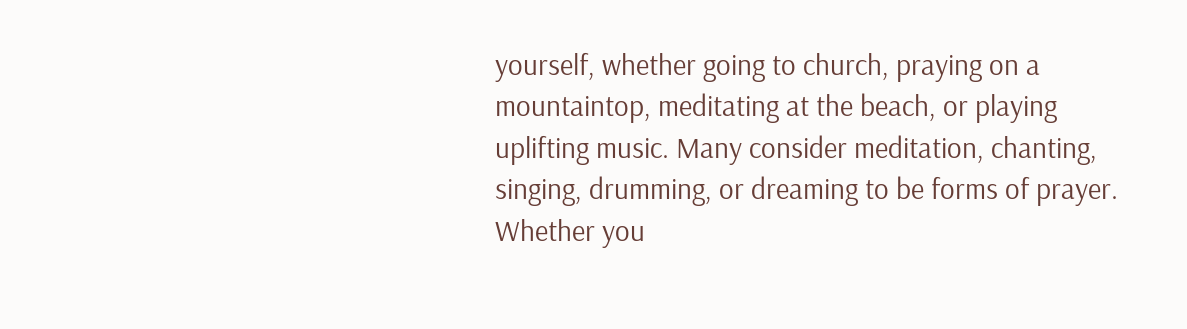yourself, whether going to church, praying on a mountaintop, meditating at the beach, or playing uplifting music. Many consider meditation, chanting, singing, drumming, or dreaming to be forms of prayer. Whether you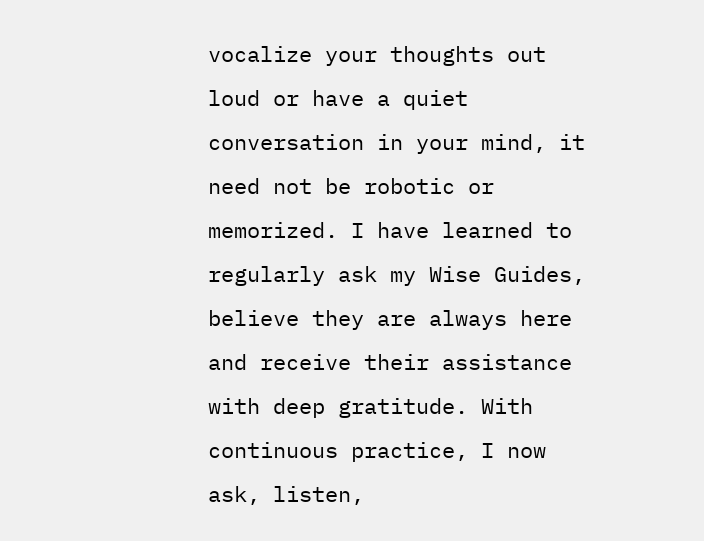vocalize your thoughts out loud or have a quiet conversation in your mind, it need not be robotic or memorized. I have learned to regularly ask my Wise Guides, believe they are always here and receive their assistance with deep gratitude. With continuous practice, I now ask, listen,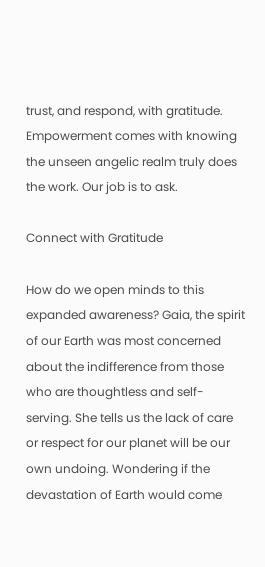trust, and respond, with gratitude. Empowerment comes with knowing the unseen angelic realm truly does the work. Our job is to ask.

Connect with Gratitude

How do we open minds to this expanded awareness? Gaia, the spirit of our Earth was most concerned about the indifference from those who are thoughtless and self-serving. She tells us the lack of care or respect for our planet will be our own undoing. Wondering if the devastation of Earth would come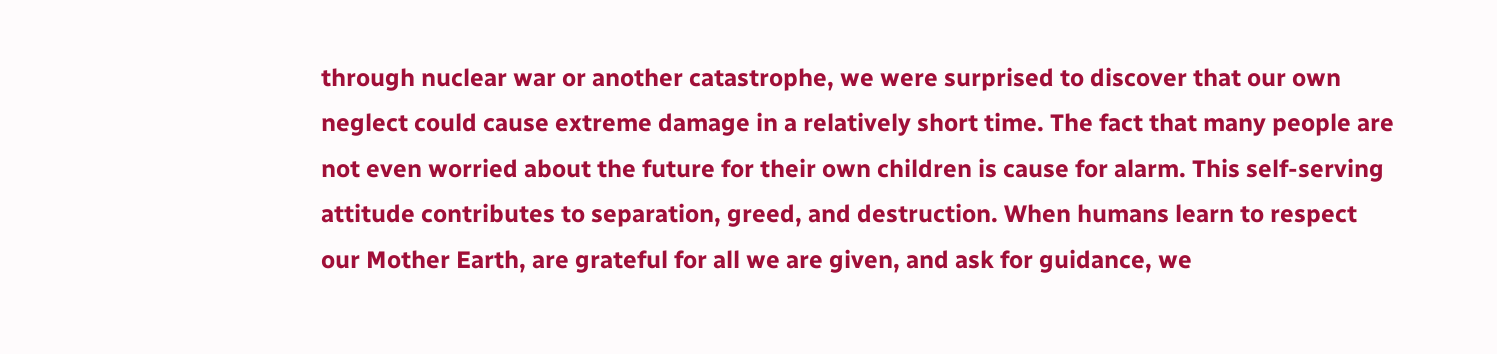through nuclear war or another catastrophe, we were surprised to discover that our own neglect could cause extreme damage in a relatively short time. The fact that many people are not even worried about the future for their own children is cause for alarm. This self-serving attitude contributes to separation, greed, and destruction. When humans learn to respect our Mother Earth, are grateful for all we are given, and ask for guidance, we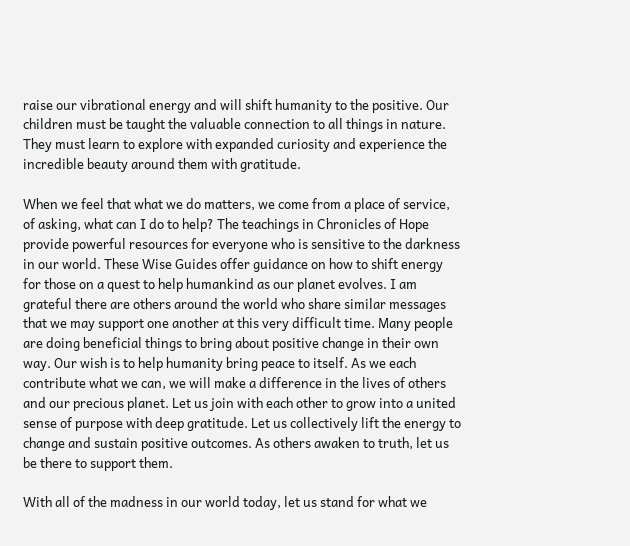raise our vibrational energy and will shift humanity to the positive. Our children must be taught the valuable connection to all things in nature. They must learn to explore with expanded curiosity and experience the incredible beauty around them with gratitude.

When we feel that what we do matters, we come from a place of service, of asking, what can I do to help? The teachings in Chronicles of Hope provide powerful resources for everyone who is sensitive to the darkness in our world. These Wise Guides offer guidance on how to shift energy for those on a quest to help humankind as our planet evolves. I am grateful there are others around the world who share similar messages that we may support one another at this very difficult time. Many people are doing beneficial things to bring about positive change in their own way. Our wish is to help humanity bring peace to itself. As we each contribute what we can, we will make a difference in the lives of others and our precious planet. Let us join with each other to grow into a united sense of purpose with deep gratitude. Let us collectively lift the energy to change and sustain positive outcomes. As others awaken to truth, let us be there to support them.

With all of the madness in our world today, let us stand for what we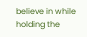believe in while holding the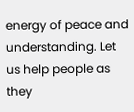energy of peace and understanding. Let us help people as they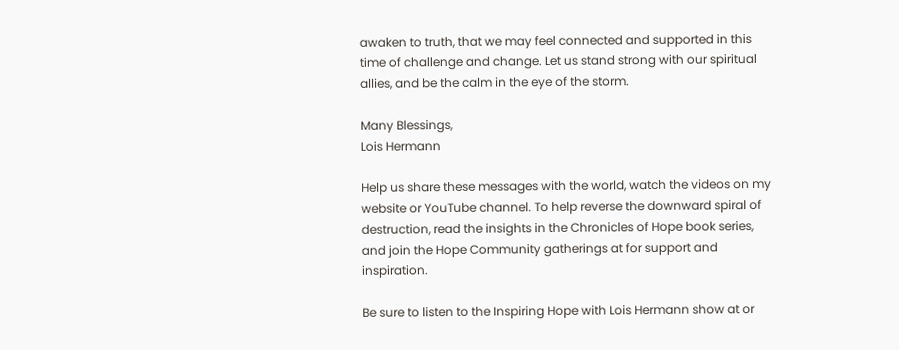awaken to truth, that we may feel connected and supported in this time of challenge and change. Let us stand strong with our spiritual allies, and be the calm in the eye of the storm.

Many Blessings,
Lois Hermann

Help us share these messages with the world, watch the videos on my website or YouTube channel. To help reverse the downward spiral of destruction, read the insights in the Chronicles of Hope book series, and join the Hope Community gatherings at for support and inspiration.

Be sure to listen to the Inspiring Hope with Lois Hermann show at or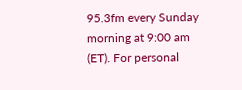95.3fm every Sunday morning at 9:00 am (ET). For personal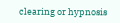clearing or hypnosis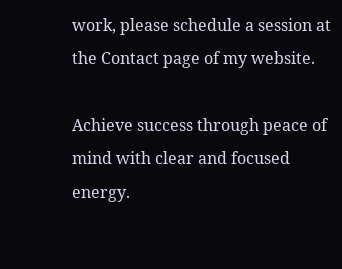work, please schedule a session at the Contact page of my website.

Achieve success through peace of mind with clear and focused energy.